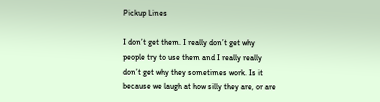Pickup Lines

I don’t get them. I really don’t get why people try to use them and I really really don’t get why they sometimes work. Is it because we laugh at how silly they are, or are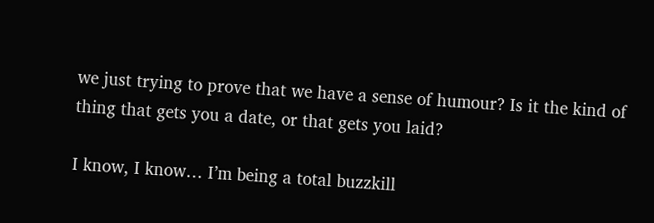we just trying to prove that we have a sense of humour? Is it the kind of thing that gets you a date, or that gets you laid?

I know, I know… I’m being a total buzzkill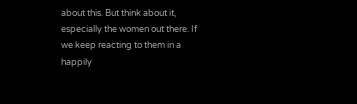about this. But think about it, especially the women out there. If we keep reacting to them in a happily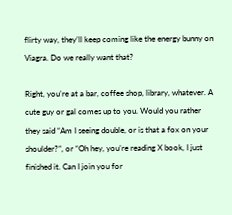flirty way, they’ll keep coming like the energy bunny on Viagra. Do we really want that?

Right, you’re at a bar, coffee shop, library, whatever. A cute guy or gal comes up to you. Would you rather they said “Am I seeing double, or is that a fox on your shoulder?”, or “Oh hey, you’re reading X book, I just finished it. Can I join you for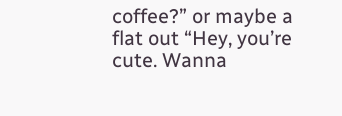coffee?” or maybe a flat out “Hey, you’re cute. Wanna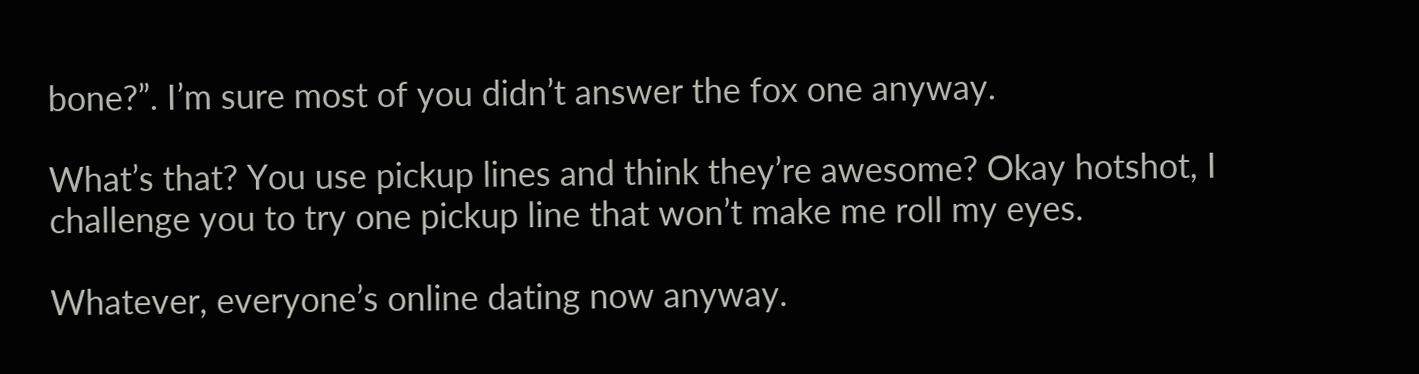bone?”. I’m sure most of you didn’t answer the fox one anyway.

What’s that? You use pickup lines and think they’re awesome? Okay hotshot, I challenge you to try one pickup line that won’t make me roll my eyes.

Whatever, everyone’s online dating now anyway.